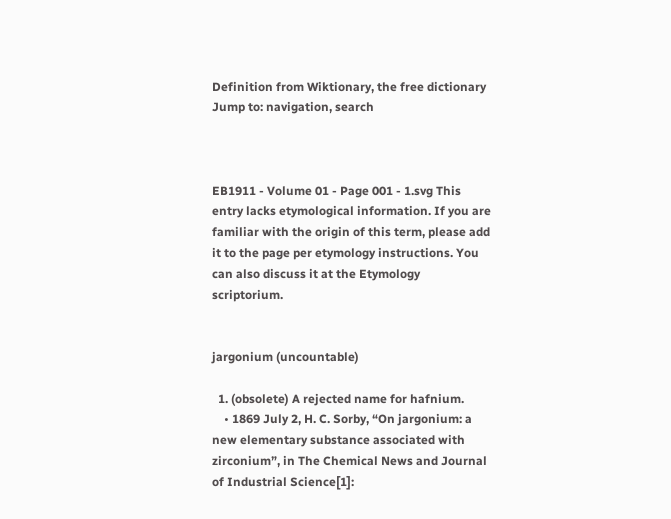Definition from Wiktionary, the free dictionary
Jump to: navigation, search



EB1911 - Volume 01 - Page 001 - 1.svg This entry lacks etymological information. If you are familiar with the origin of this term, please add it to the page per etymology instructions. You can also discuss it at the Etymology scriptorium.


jargonium (uncountable)

  1. (obsolete) A rejected name for hafnium.
    • 1869 July 2, H. C. Sorby, “On jargonium: a new elementary substance associated with zirconium”, in The Chemical News and Journal of Industrial Science[1]: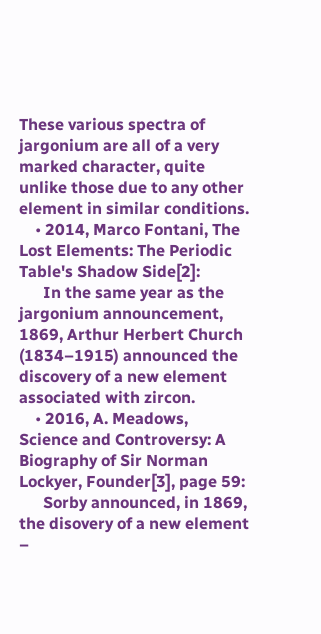These various spectra of jargonium are all of a very marked character, quite unlike those due to any other element in similar conditions.
    • 2014, Marco Fontani, The Lost Elements: The Periodic Table's Shadow Side[2]:
      In the same year as the jargonium announcement, 1869, Arthur Herbert Church (1834–1915) announced the discovery of a new element associated with zircon.
    • 2016, A. Meadows, Science and Controversy: A Biography of Sir Norman Lockyer, Founder[3], page 59:
      Sorby announced, in 1869, the disovery of a new element –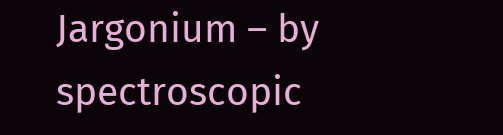Jargonium – by spectroscopic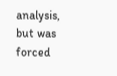analysis, but was forced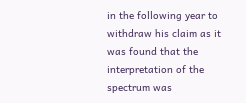in the following year to withdraw his claim as it was found that the interpretation of the spectrum was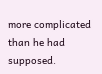more complicated than he had supposed.